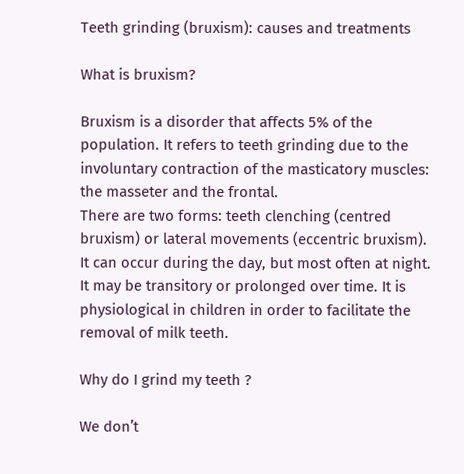Teeth grinding (bruxism): causes and treatments

What is bruxism?

Bruxism is a disorder that affects 5% of the population. It refers to teeth grinding due to the involuntary contraction of the masticatory muscles: the masseter and the frontal.
There are two forms: teeth clenching (centred bruxism) or lateral movements (eccentric bruxism).
It can occur during the day, but most often at night. It may be transitory or prolonged over time. It is physiological in children in order to facilitate the removal of milk teeth.

Why do I grind my teeth ?

We don’t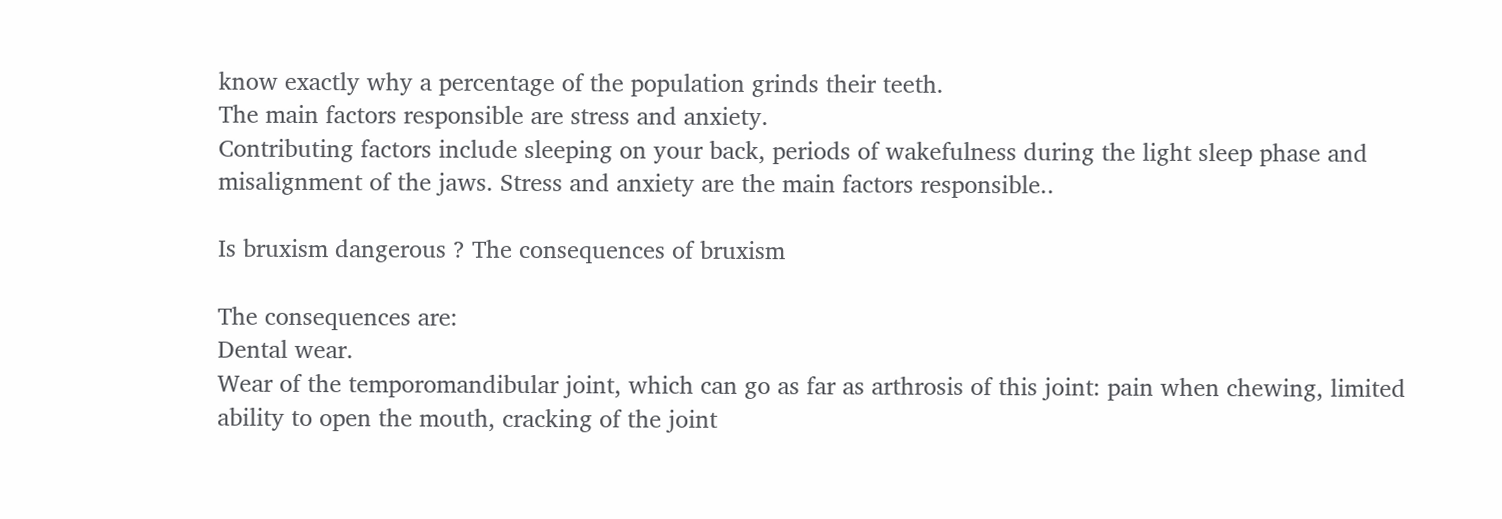know exactly why a percentage of the population grinds their teeth.
The main factors responsible are stress and anxiety.
Contributing factors include sleeping on your back, periods of wakefulness during the light sleep phase and misalignment of the jaws. Stress and anxiety are the main factors responsible..

Is bruxism dangerous ? The consequences of bruxism

The consequences are:
Dental wear.
Wear of the temporomandibular joint, which can go as far as arthrosis of this joint: pain when chewing, limited ability to open the mouth, cracking of the joint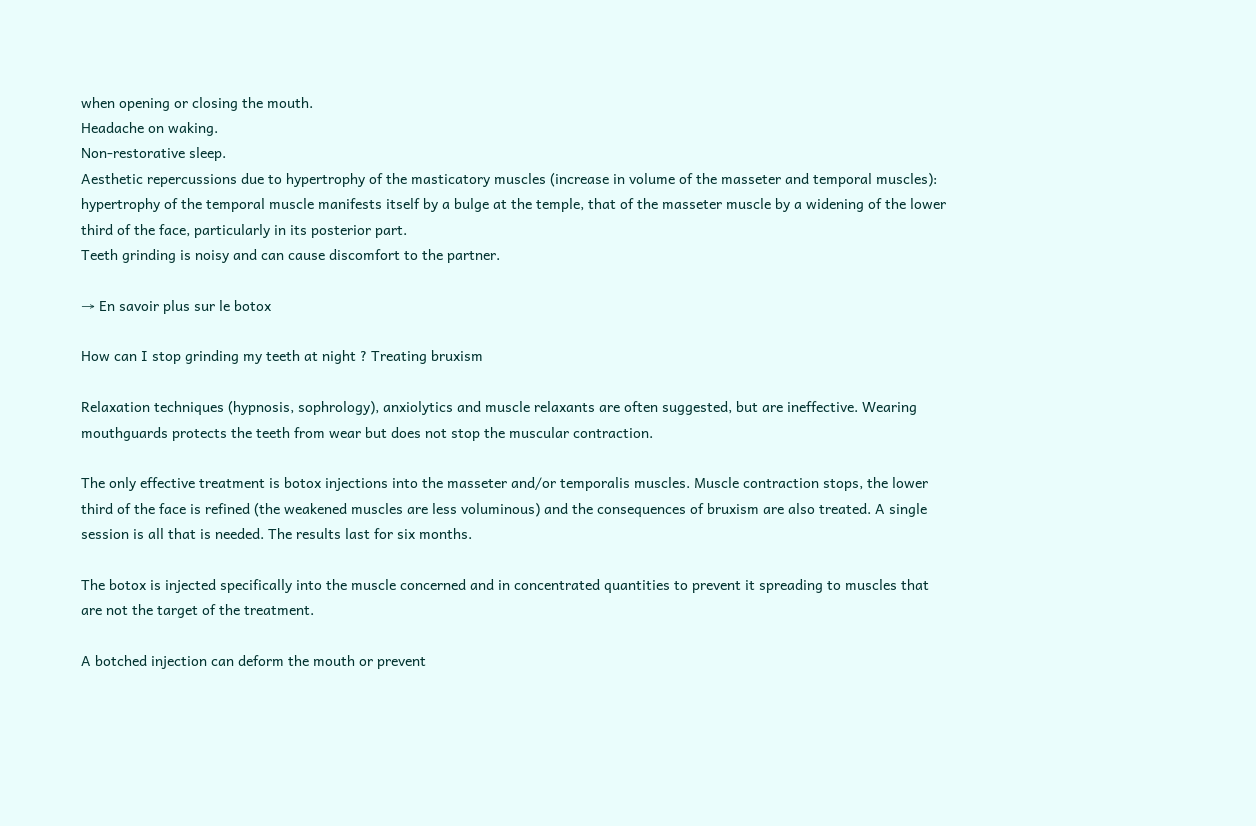when opening or closing the mouth.
Headache on waking.
Non-restorative sleep.
Aesthetic repercussions due to hypertrophy of the masticatory muscles (increase in volume of the masseter and temporal muscles): hypertrophy of the temporal muscle manifests itself by a bulge at the temple, that of the masseter muscle by a widening of the lower third of the face, particularly in its posterior part.
Teeth grinding is noisy and can cause discomfort to the partner.

→ En savoir plus sur le botox

How can I stop grinding my teeth at night ? Treating bruxism

Relaxation techniques (hypnosis, sophrology), anxiolytics and muscle relaxants are often suggested, but are ineffective. Wearing mouthguards protects the teeth from wear but does not stop the muscular contraction.

The only effective treatment is botox injections into the masseter and/or temporalis muscles. Muscle contraction stops, the lower third of the face is refined (the weakened muscles are less voluminous) and the consequences of bruxism are also treated. A single session is all that is needed. The results last for six months.

The botox is injected specifically into the muscle concerned and in concentrated quantities to prevent it spreading to muscles that are not the target of the treatment.

A botched injection can deform the mouth or prevent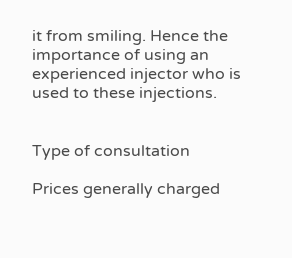it from smiling. Hence the importance of using an experienced injector who is used to these injections.


Type of consultation

Prices generally charged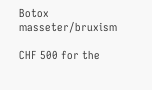Botox masseter/bruxism

CHF 500 for the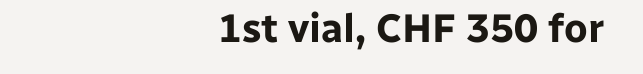1st vial, CHF 350 for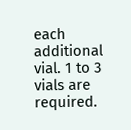each additional vial. 1 to 3 vials are required.